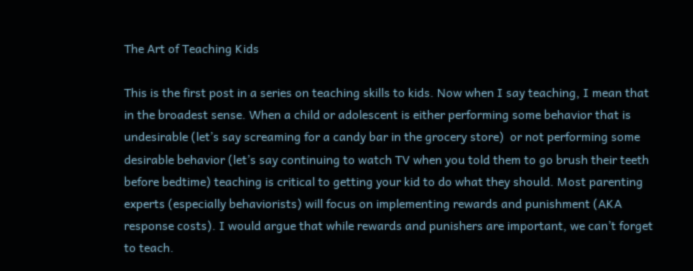The Art of Teaching Kids

This is the first post in a series on teaching skills to kids. Now when I say teaching, I mean that in the broadest sense. When a child or adolescent is either performing some behavior that is undesirable (let’s say screaming for a candy bar in the grocery store)  or not performing some desirable behavior (let’s say continuing to watch TV when you told them to go brush their teeth before bedtime) teaching is critical to getting your kid to do what they should. Most parenting experts (especially behaviorists) will focus on implementing rewards and punishment (AKA response costs). I would argue that while rewards and punishers are important, we can’t forget to teach.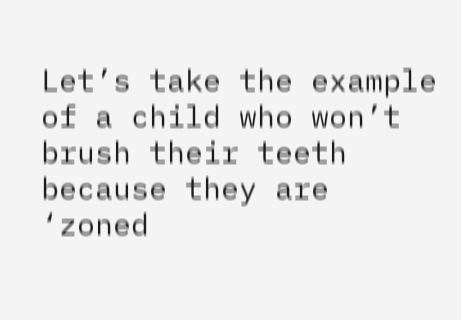Let’s take the example of a child who won’t brush their teeth because they are ‘zoned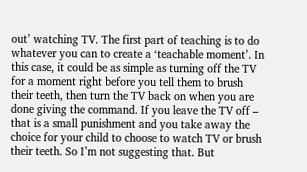out’ watching TV. The first part of teaching is to do whatever you can to create a ‘teachable moment’. In this case, it could be as simple as turning off the TV for a moment right before you tell them to brush their teeth, then turn the TV back on when you are done giving the command. If you leave the TV off – that is a small punishment and you take away the choice for your child to choose to watch TV or brush their teeth. So I’m not suggesting that. But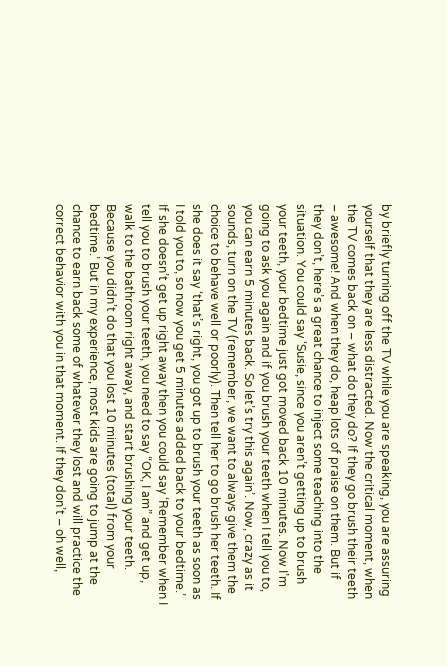by briefly turning off the TV while you are speaking, you are assuring yourself that they are less distracted. Now the critical moment, when the TV comes back on – what do they do? If they go brush their teeth – awesome! And when they do, heap lots of praise on them. But if they don’t, here’s a great chance to inject some teaching into the situation. You could say ‘Susie, since you aren’t getting up to brush your teeth, your bedtime just got moved back 10 minutes. Now I’m going to ask you again and if you brush your teeth when I tell you to, you can earn 5 minutes back. So let’s try this again’. Now, crazy as it sounds, turn on the TV (remember, we want to always give them the choice to behave well or poorly). Then tell her to go brush her teeth. If she does it say ‘that’s right, you got up to brush your teeth as soon as I told you to, so now you get 5 minutes added back to your bedtime.’ If she doesn’t get up right away then you could say ‘Remember when I tell you to brush your teeth, you need to say “OK, I am” and get up, walk to the bathroom right away, and start brushing your teeth. Because you didn’t do that you lost 10 minutes (total) from your bedtime.’ But in my experience, most kids are going to jump at the chance to earn back some of whatever they lost and will practice the correct behavior with you in that moment. If they don’t – oh well,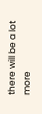there will be a lot more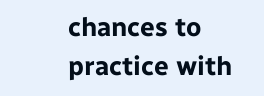chances to practice with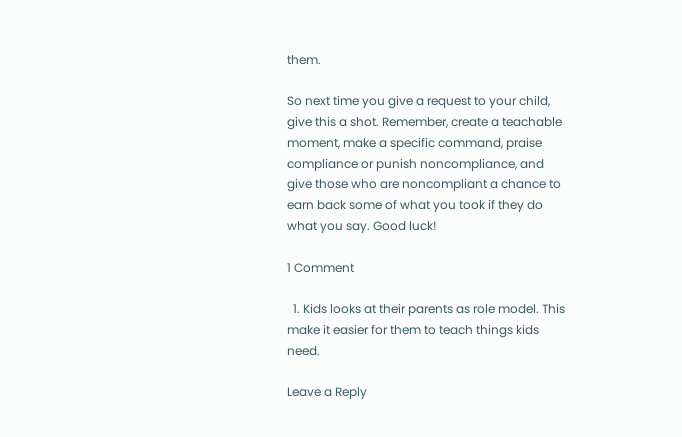them.

So next time you give a request to your child, give this a shot. Remember, create a teachable moment, make a specific command, praise compliance or punish noncompliance, and give those who are noncompliant a chance to earn back some of what you took if they do what you say. Good luck!

1 Comment

  1. Kids looks at their parents as role model. This make it easier for them to teach things kids need.

Leave a Reply